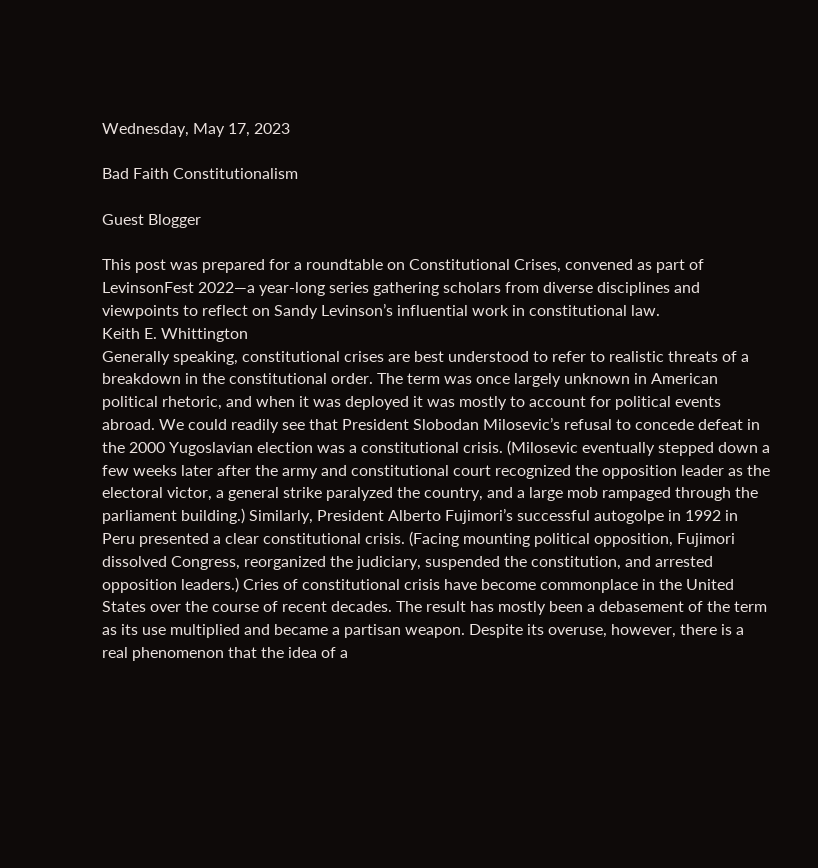Wednesday, May 17, 2023

Bad Faith Constitutionalism

Guest Blogger

This post was prepared for a roundtable on Constitutional Crises, convened as part of LevinsonFest 2022—a year-long series gathering scholars from diverse disciplines and viewpoints to reflect on Sandy Levinson’s influential work in constitutional law.
Keith E. Whittington
Generally speaking, constitutional crises are best understood to refer to realistic threats of a breakdown in the constitutional order. The term was once largely unknown in American political rhetoric, and when it was deployed it was mostly to account for political events abroad. We could readily see that President Slobodan Milosevic’s refusal to concede defeat in the 2000 Yugoslavian election was a constitutional crisis. (Milosevic eventually stepped down a few weeks later after the army and constitutional court recognized the opposition leader as the electoral victor, a general strike paralyzed the country, and a large mob rampaged through the parliament building.) Similarly, President Alberto Fujimori’s successful autogolpe in 1992 in Peru presented a clear constitutional crisis. (Facing mounting political opposition, Fujimori dissolved Congress, reorganized the judiciary, suspended the constitution, and arrested opposition leaders.) Cries of constitutional crisis have become commonplace in the United States over the course of recent decades. The result has mostly been a debasement of the term as its use multiplied and became a partisan weapon. Despite its overuse, however, there is a real phenomenon that the idea of a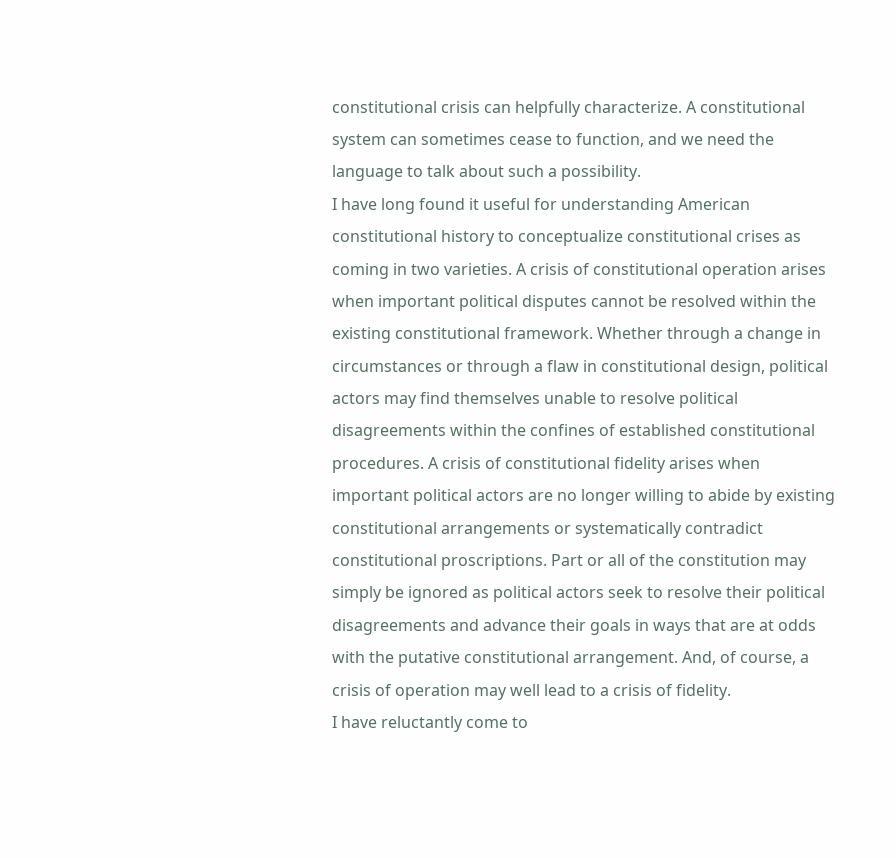constitutional crisis can helpfully characterize. A constitutional system can sometimes cease to function, and we need the language to talk about such a possibility.
I have long found it useful for understanding American constitutional history to conceptualize constitutional crises as coming in two varieties. A crisis of constitutional operation arises when important political disputes cannot be resolved within the existing constitutional framework. Whether through a change in circumstances or through a flaw in constitutional design, political actors may find themselves unable to resolve political disagreements within the confines of established constitutional procedures. A crisis of constitutional fidelity arises when important political actors are no longer willing to abide by existing constitutional arrangements or systematically contradict constitutional proscriptions. Part or all of the constitution may simply be ignored as political actors seek to resolve their political disagreements and advance their goals in ways that are at odds with the putative constitutional arrangement. And, of course, a crisis of operation may well lead to a crisis of fidelity.
I have reluctantly come to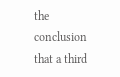the conclusion that a third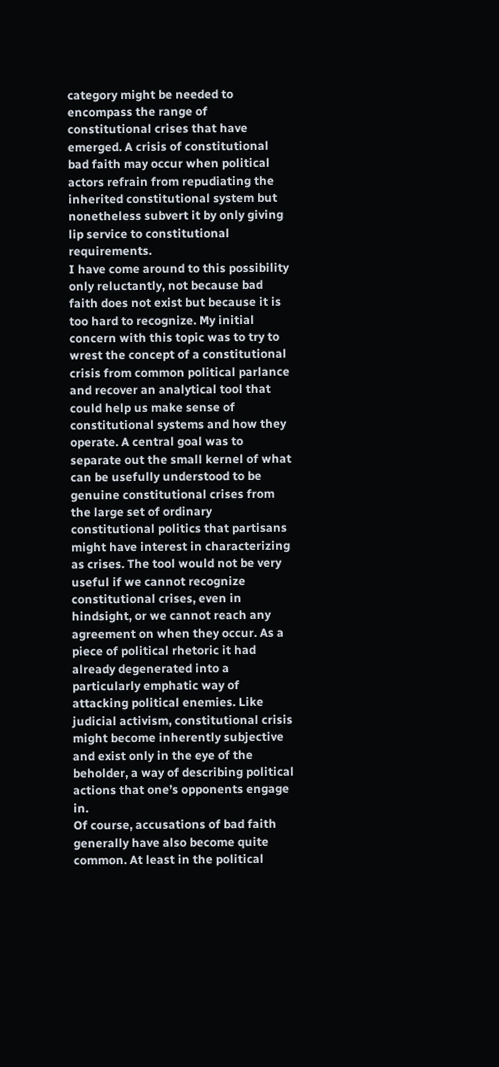category might be needed to encompass the range of constitutional crises that have emerged. A crisis of constitutional bad faith may occur when political actors refrain from repudiating the inherited constitutional system but nonetheless subvert it by only giving lip service to constitutional requirements.
I have come around to this possibility only reluctantly, not because bad faith does not exist but because it is too hard to recognize. My initial concern with this topic was to try to wrest the concept of a constitutional crisis from common political parlance and recover an analytical tool that could help us make sense of constitutional systems and how they operate. A central goal was to separate out the small kernel of what can be usefully understood to be genuine constitutional crises from the large set of ordinary constitutional politics that partisans might have interest in characterizing as crises. The tool would not be very useful if we cannot recognize constitutional crises, even in hindsight, or we cannot reach any agreement on when they occur. As a piece of political rhetoric it had already degenerated into a particularly emphatic way of attacking political enemies. Like judicial activism, constitutional crisis might become inherently subjective and exist only in the eye of the beholder, a way of describing political actions that one’s opponents engage in.
Of course, accusations of bad faith generally have also become quite common. At least in the political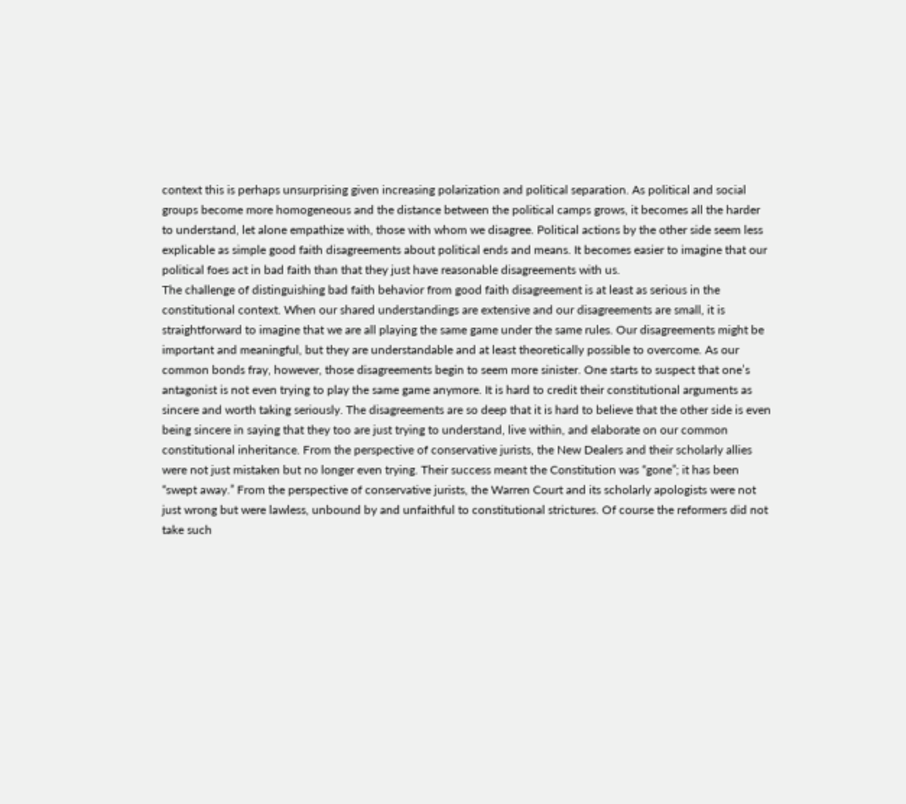context this is perhaps unsurprising given increasing polarization and political separation. As political and social groups become more homogeneous and the distance between the political camps grows, it becomes all the harder to understand, let alone empathize with, those with whom we disagree. Political actions by the other side seem less explicable as simple good faith disagreements about political ends and means. It becomes easier to imagine that our political foes act in bad faith than that they just have reasonable disagreements with us.
The challenge of distinguishing bad faith behavior from good faith disagreement is at least as serious in the constitutional context. When our shared understandings are extensive and our disagreements are small, it is straightforward to imagine that we are all playing the same game under the same rules. Our disagreements might be important and meaningful, but they are understandable and at least theoretically possible to overcome. As our common bonds fray, however, those disagreements begin to seem more sinister. One starts to suspect that one’s antagonist is not even trying to play the same game anymore. It is hard to credit their constitutional arguments as sincere and worth taking seriously. The disagreements are so deep that it is hard to believe that the other side is even being sincere in saying that they too are just trying to understand, live within, and elaborate on our common constitutional inheritance. From the perspective of conservative jurists, the New Dealers and their scholarly allies were not just mistaken but no longer even trying. Their success meant the Constitution was “gone”; it has been “swept away.” From the perspective of conservative jurists, the Warren Court and its scholarly apologists were not just wrong but were lawless, unbound by and unfaithful to constitutional strictures. Of course the reformers did not take such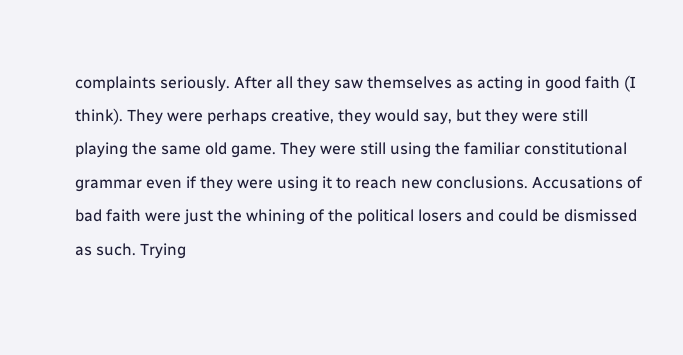complaints seriously. After all they saw themselves as acting in good faith (I think). They were perhaps creative, they would say, but they were still playing the same old game. They were still using the familiar constitutional grammar even if they were using it to reach new conclusions. Accusations of bad faith were just the whining of the political losers and could be dismissed as such. Trying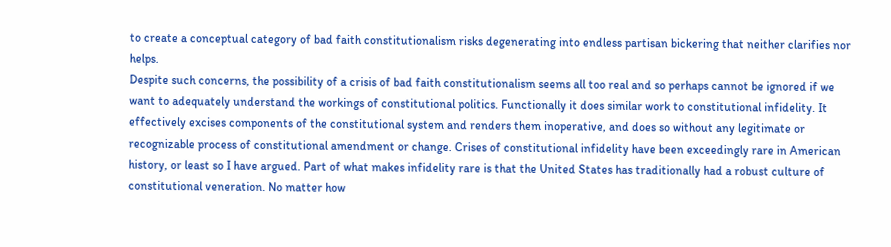to create a conceptual category of bad faith constitutionalism risks degenerating into endless partisan bickering that neither clarifies nor helps.
Despite such concerns, the possibility of a crisis of bad faith constitutionalism seems all too real and so perhaps cannot be ignored if we want to adequately understand the workings of constitutional politics. Functionally it does similar work to constitutional infidelity. It effectively excises components of the constitutional system and renders them inoperative, and does so without any legitimate or recognizable process of constitutional amendment or change. Crises of constitutional infidelity have been exceedingly rare in American history, or least so I have argued. Part of what makes infidelity rare is that the United States has traditionally had a robust culture of constitutional veneration. No matter how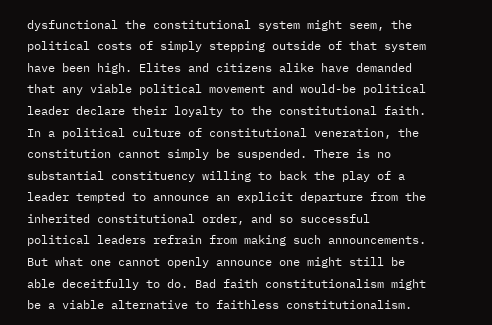dysfunctional the constitutional system might seem, the political costs of simply stepping outside of that system have been high. Elites and citizens alike have demanded that any viable political movement and would-be political leader declare their loyalty to the constitutional faith. In a political culture of constitutional veneration, the constitution cannot simply be suspended. There is no substantial constituency willing to back the play of a leader tempted to announce an explicit departure from the inherited constitutional order, and so successful political leaders refrain from making such announcements.
But what one cannot openly announce one might still be able deceitfully to do. Bad faith constitutionalism might be a viable alternative to faithless constitutionalism.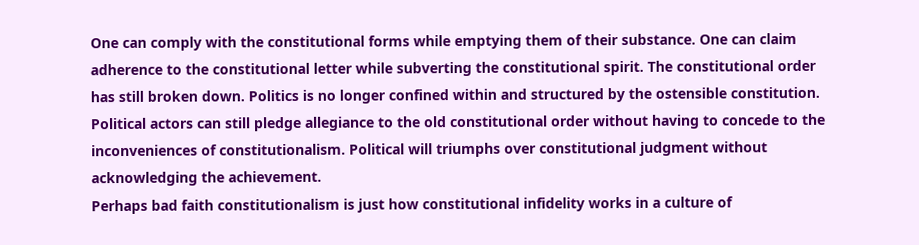One can comply with the constitutional forms while emptying them of their substance. One can claim adherence to the constitutional letter while subverting the constitutional spirit. The constitutional order has still broken down. Politics is no longer confined within and structured by the ostensible constitution. Political actors can still pledge allegiance to the old constitutional order without having to concede to the inconveniences of constitutionalism. Political will triumphs over constitutional judgment without acknowledging the achievement.
Perhaps bad faith constitutionalism is just how constitutional infidelity works in a culture of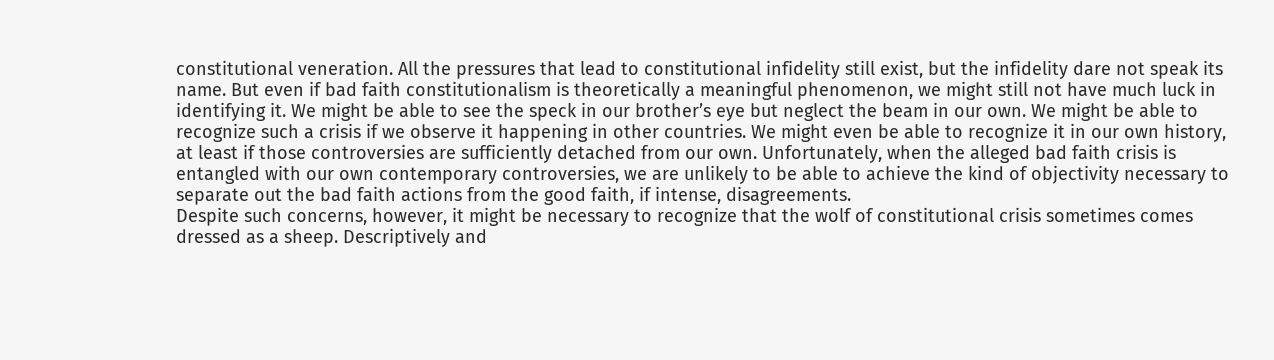constitutional veneration. All the pressures that lead to constitutional infidelity still exist, but the infidelity dare not speak its name. But even if bad faith constitutionalism is theoretically a meaningful phenomenon, we might still not have much luck in identifying it. We might be able to see the speck in our brother’s eye but neglect the beam in our own. We might be able to recognize such a crisis if we observe it happening in other countries. We might even be able to recognize it in our own history, at least if those controversies are sufficiently detached from our own. Unfortunately, when the alleged bad faith crisis is entangled with our own contemporary controversies, we are unlikely to be able to achieve the kind of objectivity necessary to separate out the bad faith actions from the good faith, if intense, disagreements.
Despite such concerns, however, it might be necessary to recognize that the wolf of constitutional crisis sometimes comes dressed as a sheep. Descriptively and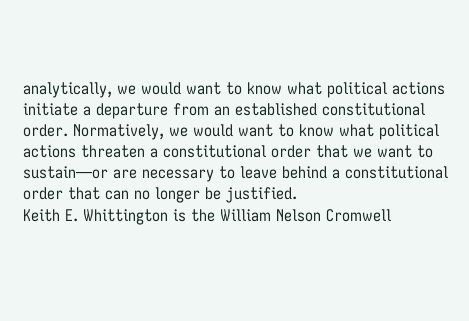analytically, we would want to know what political actions initiate a departure from an established constitutional order. Normatively, we would want to know what political actions threaten a constitutional order that we want to sustain—or are necessary to leave behind a constitutional order that can no longer be justified.
Keith E. Whittington is the William Nelson Cromwell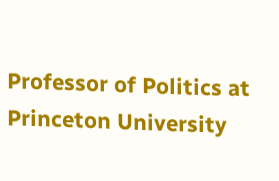Professor of Politics at Princeton University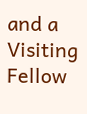and a Visiting Fellow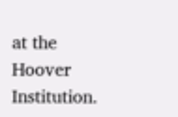at the Hoover Institution.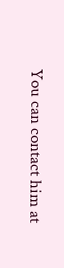You can contact him at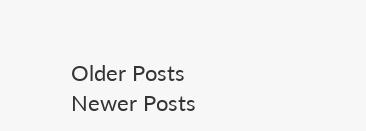Older Posts
Newer Posts